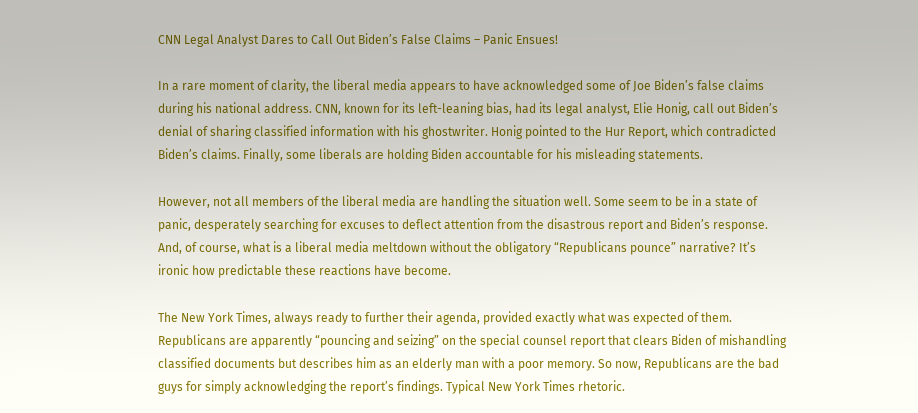CNN Legal Analyst Dares to Call Out Biden’s False Claims – Panic Ensues!

In a rare moment of clarity, the liberal media appears to have acknowledged some of Joe Biden’s false claims during his national address. CNN, known for its left-leaning bias, had its legal analyst, Elie Honig, call out Biden’s denial of sharing classified information with his ghostwriter. Honig pointed to the Hur Report, which contradicted Biden’s claims. Finally, some liberals are holding Biden accountable for his misleading statements.

However, not all members of the liberal media are handling the situation well. Some seem to be in a state of panic, desperately searching for excuses to deflect attention from the disastrous report and Biden’s response. And, of course, what is a liberal media meltdown without the obligatory “Republicans pounce” narrative? It’s ironic how predictable these reactions have become.

The New York Times, always ready to further their agenda, provided exactly what was expected of them. Republicans are apparently “pouncing and seizing” on the special counsel report that clears Biden of mishandling classified documents but describes him as an elderly man with a poor memory. So now, Republicans are the bad guys for simply acknowledging the report’s findings. Typical New York Times rhetoric.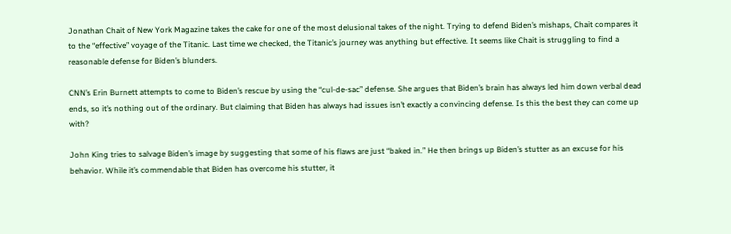Jonathan Chait of New York Magazine takes the cake for one of the most delusional takes of the night. Trying to defend Biden’s mishaps, Chait compares it to the “effective” voyage of the Titanic. Last time we checked, the Titanic’s journey was anything but effective. It seems like Chait is struggling to find a reasonable defense for Biden’s blunders.

CNN’s Erin Burnett attempts to come to Biden’s rescue by using the “cul-de-sac” defense. She argues that Biden’s brain has always led him down verbal dead ends, so it’s nothing out of the ordinary. But claiming that Biden has always had issues isn’t exactly a convincing defense. Is this the best they can come up with?

John King tries to salvage Biden’s image by suggesting that some of his flaws are just “baked in.” He then brings up Biden’s stutter as an excuse for his behavior. While it’s commendable that Biden has overcome his stutter, it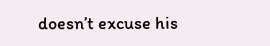doesn’t excuse his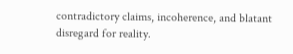contradictory claims, incoherence, and blatant disregard for reality.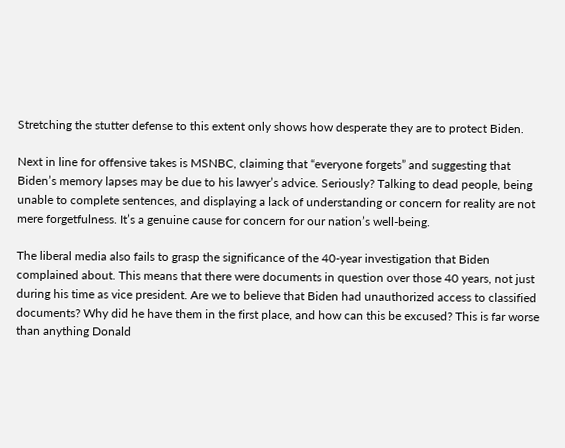Stretching the stutter defense to this extent only shows how desperate they are to protect Biden.

Next in line for offensive takes is MSNBC, claiming that “everyone forgets” and suggesting that Biden’s memory lapses may be due to his lawyer’s advice. Seriously? Talking to dead people, being unable to complete sentences, and displaying a lack of understanding or concern for reality are not mere forgetfulness. It’s a genuine cause for concern for our nation’s well-being.

The liberal media also fails to grasp the significance of the 40-year investigation that Biden complained about. This means that there were documents in question over those 40 years, not just during his time as vice president. Are we to believe that Biden had unauthorized access to classified documents? Why did he have them in the first place, and how can this be excused? This is far worse than anything Donald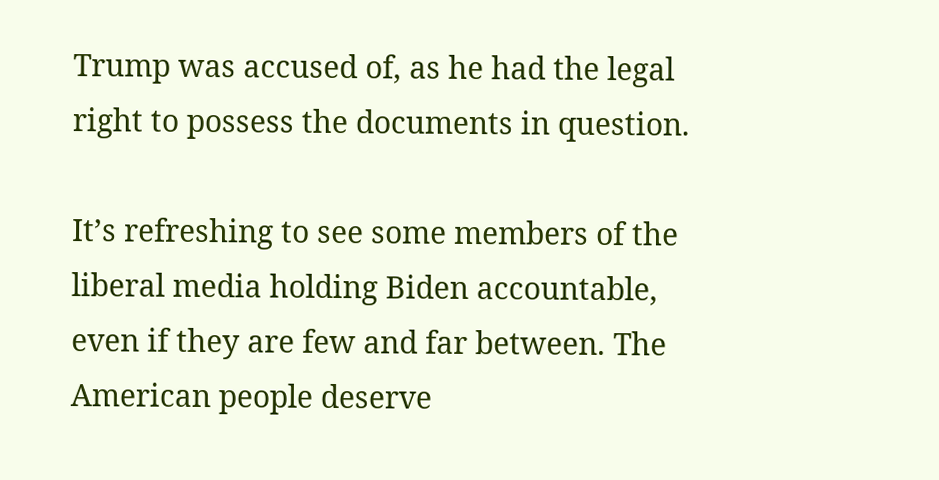Trump was accused of, as he had the legal right to possess the documents in question.

It’s refreshing to see some members of the liberal media holding Biden accountable, even if they are few and far between. The American people deserve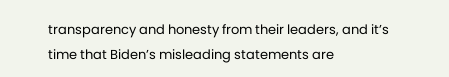transparency and honesty from their leaders, and it’s time that Biden’s misleading statements are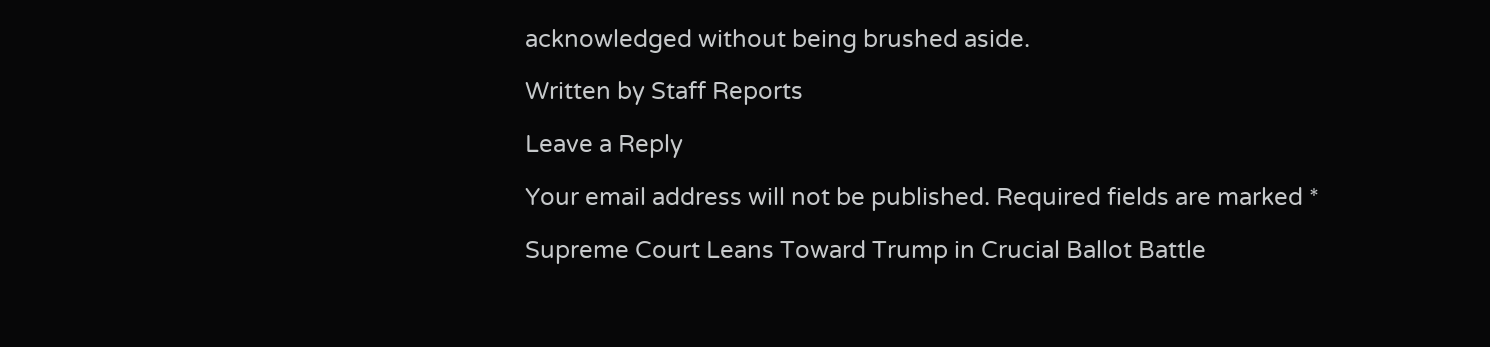acknowledged without being brushed aside.

Written by Staff Reports

Leave a Reply

Your email address will not be published. Required fields are marked *

Supreme Court Leans Toward Trump in Crucial Ballot Battle